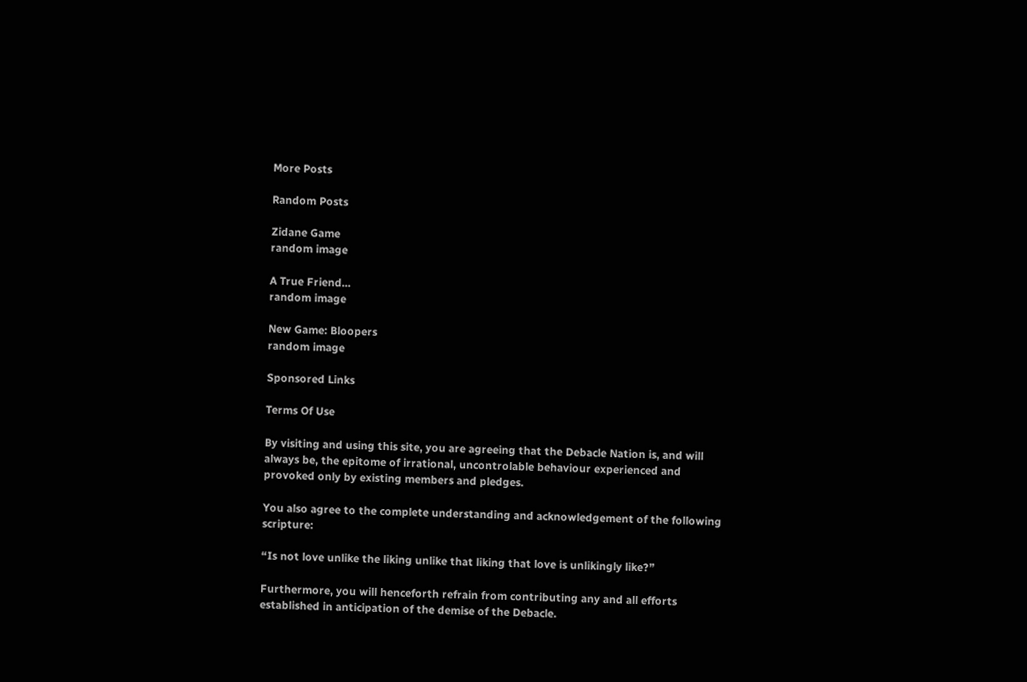More Posts

Random Posts

Zidane Game
random image

A True Friend...
random image

New Game: Bloopers
random image

Sponsored Links

Terms Of Use

By visiting and using this site, you are agreeing that the Debacle Nation is, and will always be, the epitome of irrational, uncontrolable behaviour experienced and provoked only by existing members and pledges.

You also agree to the complete understanding and acknowledgement of the following scripture:

“Is not love unlike the liking unlike that liking that love is unlikingly like?”

Furthermore, you will henceforth refrain from contributing any and all efforts established in anticipation of the demise of the Debacle.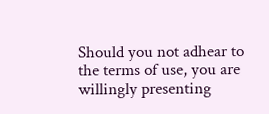Should you not adhear to the terms of use, you are willingly presenting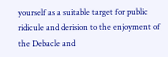yourself as a suitable target for public ridicule and derision to the enjoyment of the Debacle and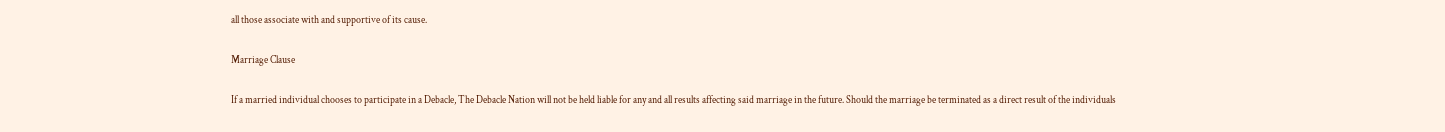all those associate with and supportive of its cause.

Marriage Clause

If a married individual chooses to participate in a Debacle, The Debacle Nation will not be held liable for any and all results affecting said marriage in the future. Should the marriage be terminated as a direct result of the individuals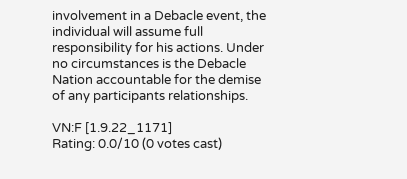involvement in a Debacle event, the individual will assume full responsibility for his actions. Under no circumstances is the Debacle Nation accountable for the demise of any participants relationships.

VN:F [1.9.22_1171]
Rating: 0.0/10 (0 votes cast)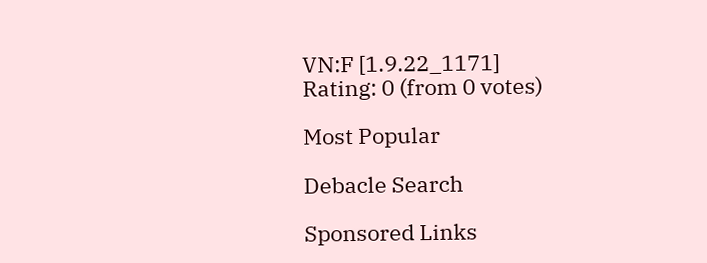VN:F [1.9.22_1171]
Rating: 0 (from 0 votes)

Most Popular

Debacle Search

Sponsored Links